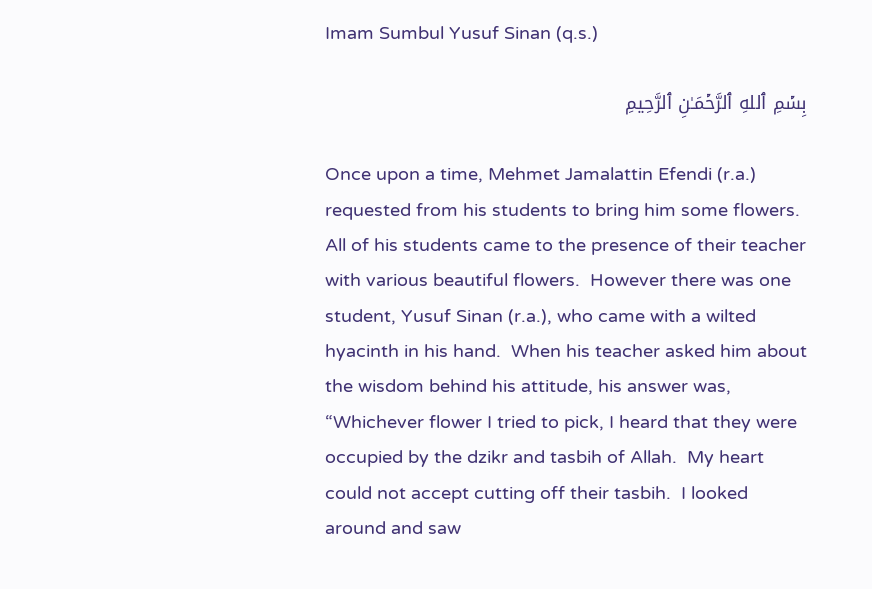Imam Sumbul Yusuf Sinan (q.s.)

بِسۡمِ ٱللهِ ٱلرَّحۡمَـٰنِ ٱلرَّحِيمِ

Once upon a time, Mehmet Jamalattin Efendi (r.a.) requested from his students to bring him some flowers.  All of his students came to the presence of their teacher with various beautiful flowers.  However there was one student, Yusuf Sinan (r.a.), who came with a wilted hyacinth in his hand.  When his teacher asked him about the wisdom behind his attitude, his answer was, “Whichever flower I tried to pick, I heard that they were occupied by the dzikr and tasbih of Allah.  My heart could not accept cutting off their tasbih.  I looked around and saw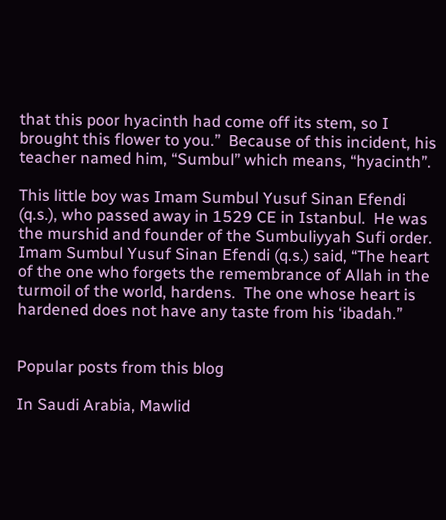that this poor hyacinth had come off its stem, so I brought this flower to you.”  Because of this incident, his teacher named him, “Sumbul” which means, “hyacinth”.

This little boy was Imam Sumbul Yusuf Sinan Efendi (q.s.), who passed away in 1529 CE in Istanbul.  He was the murshid and founder of the Sumbuliyyah Sufi order.  Imam Sumbul Yusuf Sinan Efendi (q.s.) said, “The heart of the one who forgets the remembrance of Allah in the turmoil of the world, hardens.  The one whose heart is hardened does not have any taste from his ‘ibadah.”


Popular posts from this blog

In Saudi Arabia, Mawlid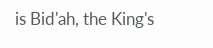is Bid'ah, the King's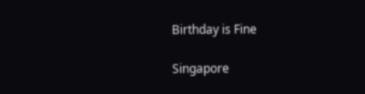Birthday is Fine

Singapore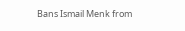Bans Ismail Menk from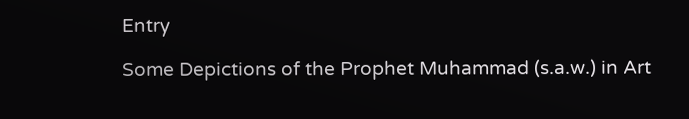Entry

Some Depictions of the Prophet Muhammad (s.a.w.) in Art